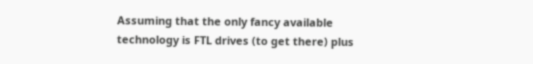Assuming that the only fancy available technology is FTL drives (to get there) plus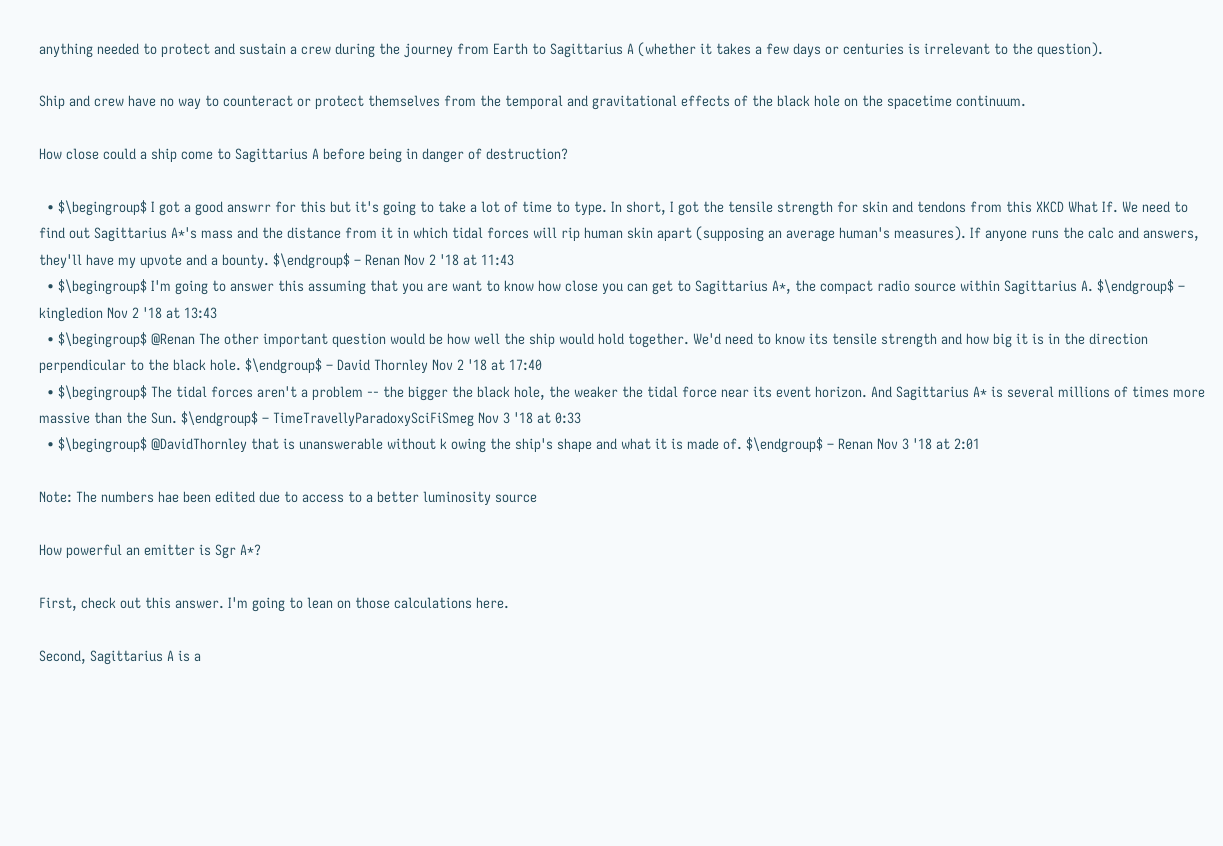anything needed to protect and sustain a crew during the journey from Earth to Sagittarius A (whether it takes a few days or centuries is irrelevant to the question).

Ship and crew have no way to counteract or protect themselves from the temporal and gravitational effects of the black hole on the spacetime continuum.

How close could a ship come to Sagittarius A before being in danger of destruction?

  • $\begingroup$ I got a good answrr for this but it's going to take a lot of time to type. In short, I got the tensile strength for skin and tendons from this XKCD What If. We need to find out Sagittarius A*'s mass and the distance from it in which tidal forces will rip human skin apart (supposing an average human's measures). If anyone runs the calc and answers, they'll have my upvote and a bounty. $\endgroup$ – Renan Nov 2 '18 at 11:43
  • $\begingroup$ I'm going to answer this assuming that you are want to know how close you can get to Sagittarius A*, the compact radio source within Sagittarius A. $\endgroup$ – kingledion Nov 2 '18 at 13:43
  • $\begingroup$ @Renan The other important question would be how well the ship would hold together. We'd need to know its tensile strength and how big it is in the direction perpendicular to the black hole. $\endgroup$ – David Thornley Nov 2 '18 at 17:40
  • $\begingroup$ The tidal forces aren't a problem -- the bigger the black hole, the weaker the tidal force near its event horizon. And Sagittarius A* is several millions of times more massive than the Sun. $\endgroup$ – TimeTravellyParadoxySciFiSmeg Nov 3 '18 at 0:33
  • $\begingroup$ @DavidThornley that is unanswerable without k owing the ship's shape and what it is made of. $\endgroup$ – Renan Nov 3 '18 at 2:01

Note: The numbers hae been edited due to access to a better luminosity source

How powerful an emitter is Sgr A*?

First, check out this answer. I'm going to lean on those calculations here.

Second, Sagittarius A is a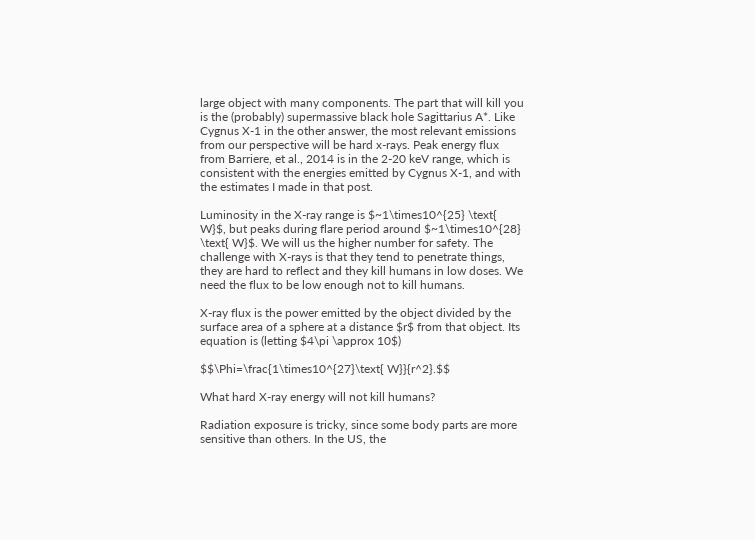large object with many components. The part that will kill you is the (probably) supermassive black hole Sagittarius A*. Like Cygnus X-1 in the other answer, the most relevant emissions from our perspective will be hard x-rays. Peak energy flux from Barriere, et al., 2014 is in the 2-20 keV range, which is consistent with the energies emitted by Cygnus X-1, and with the estimates I made in that post.

Luminosity in the X-ray range is $~1\times10^{25} \text{ W}$, but peaks during flare period around $~1\times10^{28} \text{ W}$. We will us the higher number for safety. The challenge with X-rays is that they tend to penetrate things, they are hard to reflect and they kill humans in low doses. We need the flux to be low enough not to kill humans.

X-ray flux is the power emitted by the object divided by the surface area of a sphere at a distance $r$ from that object. Its equation is (letting $4\pi \approx 10$)

$$\Phi=\frac{1\times10^{27}\text{ W}}{r^2}.$$

What hard X-ray energy will not kill humans?

Radiation exposure is tricky, since some body parts are more sensitive than others. In the US, the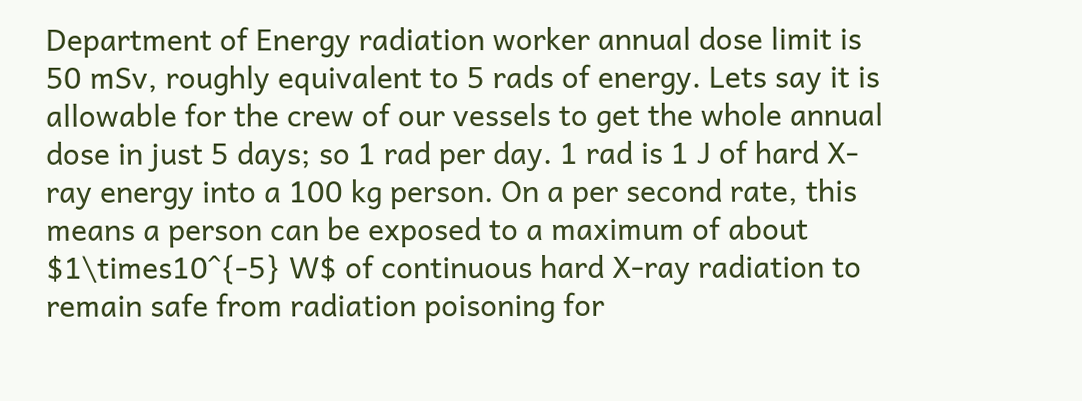Department of Energy radiation worker annual dose limit is 50 mSv, roughly equivalent to 5 rads of energy. Lets say it is allowable for the crew of our vessels to get the whole annual dose in just 5 days; so 1 rad per day. 1 rad is 1 J of hard X-ray energy into a 100 kg person. On a per second rate, this means a person can be exposed to a maximum of about $1\times10^{-5} W$ of continuous hard X-ray radiation to remain safe from radiation poisoning for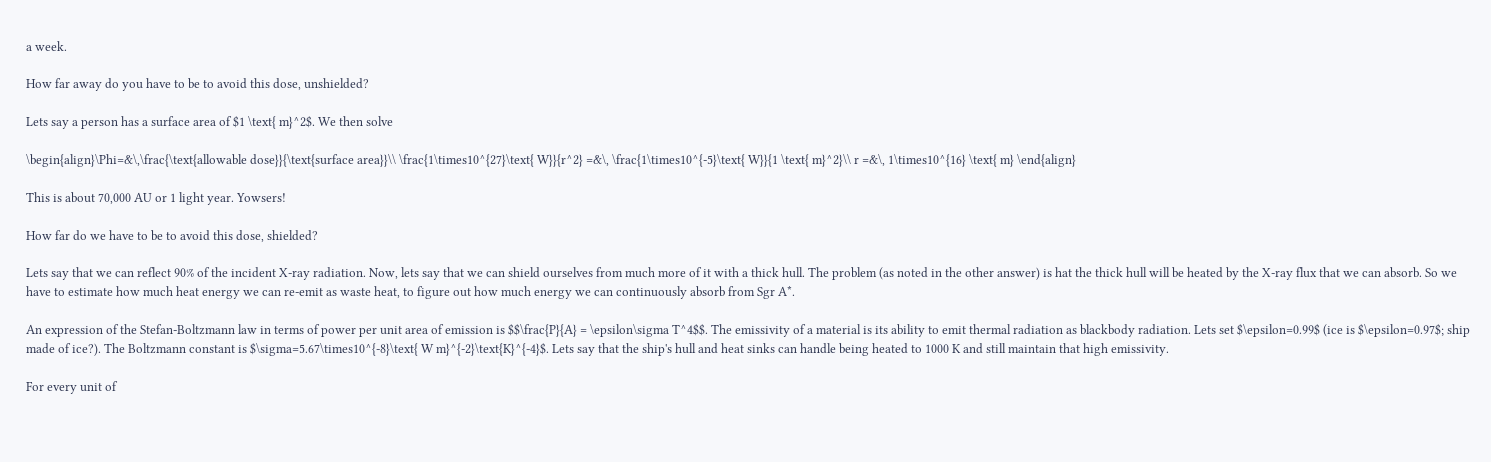a week.

How far away do you have to be to avoid this dose, unshielded?

Lets say a person has a surface area of $1 \text{ m}^2$. We then solve

\begin{align}\Phi=&\,\frac{\text{allowable dose}}{\text{surface area}}\\ \frac{1\times10^{27}\text{ W}}{r^2} =&\, \frac{1\times10^{-5}\text{ W}}{1 \text{ m}^2}\\ r =&\, 1\times10^{16} \text{ m} \end{align}

This is about 70,000 AU or 1 light year. Yowsers!

How far do we have to be to avoid this dose, shielded?

Lets say that we can reflect 90% of the incident X-ray radiation. Now, lets say that we can shield ourselves from much more of it with a thick hull. The problem (as noted in the other answer) is hat the thick hull will be heated by the X-ray flux that we can absorb. So we have to estimate how much heat energy we can re-emit as waste heat, to figure out how much energy we can continuously absorb from Sgr A*.

An expression of the Stefan-Boltzmann law in terms of power per unit area of emission is $$\frac{P}{A} = \epsilon\sigma T^4$$. The emissivity of a material is its ability to emit thermal radiation as blackbody radiation. Lets set $\epsilon=0.99$ (ice is $\epsilon=0.97$; ship made of ice?). The Boltzmann constant is $\sigma=5.67\times10^{-8}\text{ W m}^{-2}\text{K}^{-4}$. Lets say that the ship's hull and heat sinks can handle being heated to 1000 K and still maintain that high emissivity.

For every unit of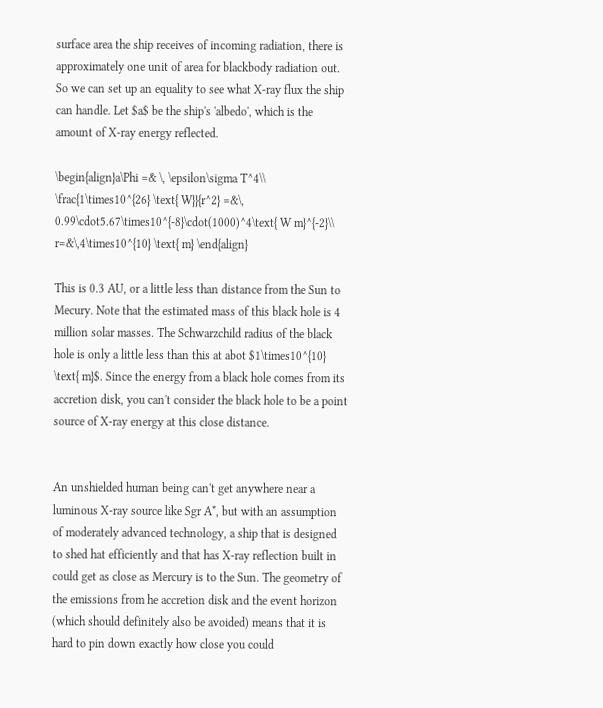surface area the ship receives of incoming radiation, there is approximately one unit of area for blackbody radiation out. So we can set up an equality to see what X-ray flux the ship can handle. Let $a$ be the ship's 'albedo', which is the amount of X-ray energy reflected.

\begin{align}a\Phi =& \, \epsilon\sigma T^4\\ \frac{1\times10^{26} \text{ W}}{r^2} =&\, 0.99\cdot5.67\times10^{-8}\cdot(1000)^4\text{ W m}^{-2}\\ r=&\,4\times10^{10} \text{ m} \end{align}

This is 0.3 AU, or a little less than distance from the Sun to Mecury. Note that the estimated mass of this black hole is 4 million solar masses. The Schwarzchild radius of the black hole is only a little less than this at abot $1\times10^{10} \text{ m}$. Since the energy from a black hole comes from its accretion disk, you can't consider the black hole to be a point source of X-ray energy at this close distance.


An unshielded human being can't get anywhere near a luminous X-ray source like Sgr A*, but with an assumption of moderately advanced technology, a ship that is designed to shed hat efficiently and that has X-ray reflection built in could get as close as Mercury is to the Sun. The geometry of the emissions from he accretion disk and the event horizon (which should definitely also be avoided) means that it is hard to pin down exactly how close you could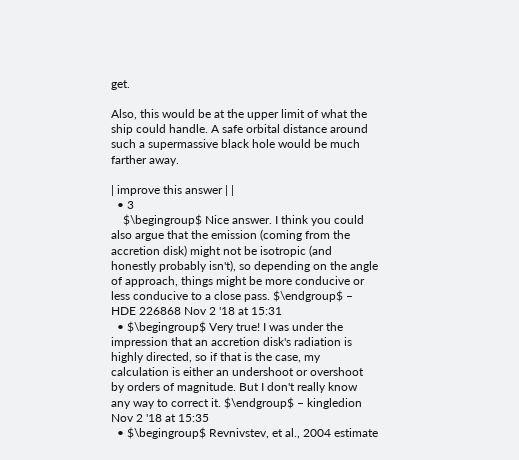get.

Also, this would be at the upper limit of what the ship could handle. A safe orbital distance around such a supermassive black hole would be much farther away.

| improve this answer | |
  • 3
    $\begingroup$ Nice answer. I think you could also argue that the emission (coming from the accretion disk) might not be isotropic (and honestly probably isn't), so depending on the angle of approach, things might be more conducive or less conducive to a close pass. $\endgroup$ – HDE 226868 Nov 2 '18 at 15:31
  • $\begingroup$ Very true! I was under the impression that an accretion disk's radiation is highly directed, so if that is the case, my calculation is either an undershoot or overshoot by orders of magnitude. But I don't really know any way to correct it. $\endgroup$ – kingledion Nov 2 '18 at 15:35
  • $\begingroup$ Revnivstev, et al., 2004 estimate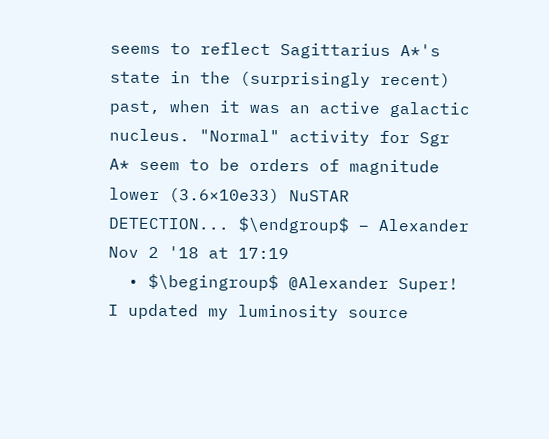seems to reflect Sagittarius A*'s state in the (surprisingly recent) past, when it was an active galactic nucleus. "Normal" activity for Sgr A* seem to be orders of magnitude lower (3.6×10e33) NuSTAR DETECTION... $\endgroup$ – Alexander Nov 2 '18 at 17:19
  • $\begingroup$ @Alexander Super! I updated my luminosity source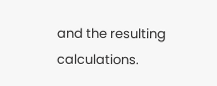and the resulting calculations.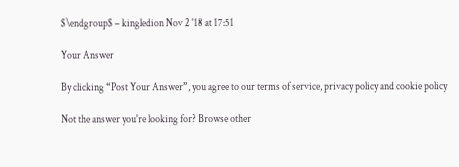$\endgroup$ – kingledion Nov 2 '18 at 17:51

Your Answer

By clicking “Post Your Answer”, you agree to our terms of service, privacy policy and cookie policy

Not the answer you're looking for? Browse other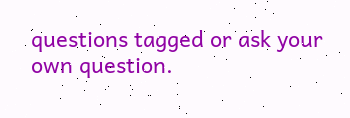questions tagged or ask your own question.